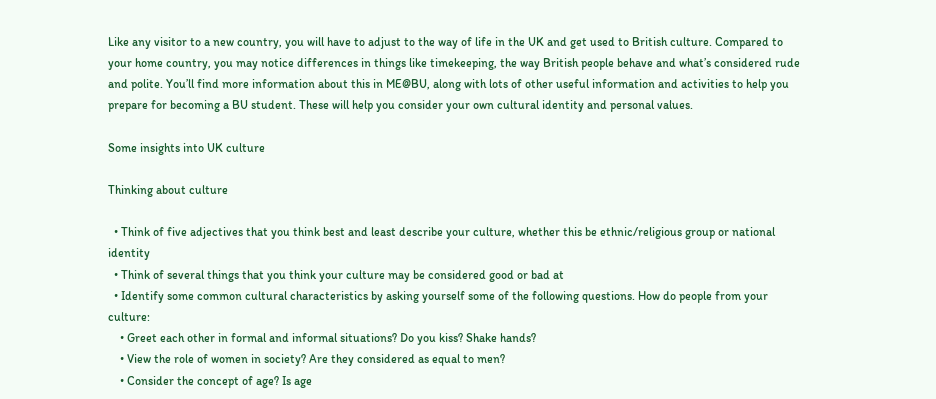Like any visitor to a new country, you will have to adjust to the way of life in the UK and get used to British culture. Compared to your home country, you may notice differences in things like timekeeping, the way British people behave and what’s considered rude and polite. You’ll find more information about this in ME@BU, along with lots of other useful information and activities to help you prepare for becoming a BU student. These will help you consider your own cultural identity and personal values.

Some insights into UK culture

Thinking about culture

  • Think of five adjectives that you think best and least describe your culture, whether this be ethnic/religious group or national identity
  • Think of several things that you think your culture may be considered good or bad at
  • Identify some common cultural characteristics by asking yourself some of the following questions. How do people from your culture:
    • Greet each other in formal and informal situations? Do you kiss? Shake hands?
    • View the role of women in society? Are they considered as equal to men?
    • Consider the concept of age? Is age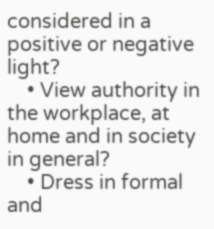considered in a positive or negative light?
    • View authority in the workplace, at home and in society in general?
    • Dress in formal and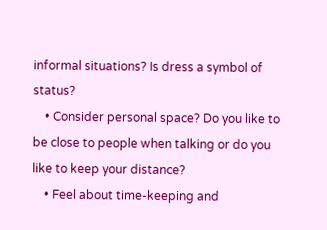informal situations? Is dress a symbol of status?
    • Consider personal space? Do you like to be close to people when talking or do you like to keep your distance?
    • Feel about time-keeping and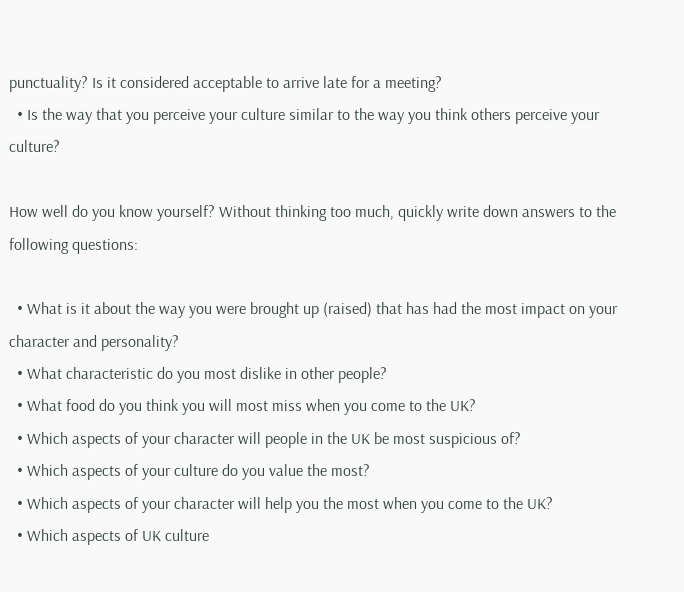punctuality? Is it considered acceptable to arrive late for a meeting?
  • Is the way that you perceive your culture similar to the way you think others perceive your culture?

How well do you know yourself? Without thinking too much, quickly write down answers to the following questions:

  • What is it about the way you were brought up (raised) that has had the most impact on your character and personality?
  • What characteristic do you most dislike in other people?
  • What food do you think you will most miss when you come to the UK?
  • Which aspects of your character will people in the UK be most suspicious of?
  • Which aspects of your culture do you value the most?
  • Which aspects of your character will help you the most when you come to the UK?
  • Which aspects of UK culture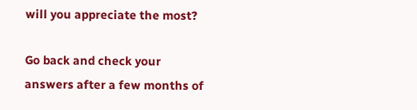will you appreciate the most?

Go back and check your answers after a few months of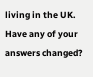living in the UK. Have any of your answers changed?